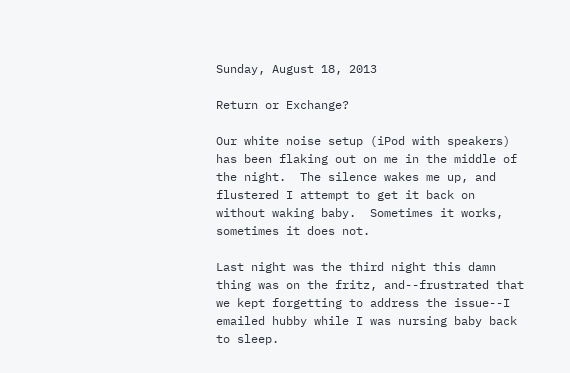Sunday, August 18, 2013

Return or Exchange?

Our white noise setup (iPod with speakers) has been flaking out on me in the middle of the night.  The silence wakes me up, and flustered I attempt to get it back on without waking baby.  Sometimes it works, sometimes it does not.

Last night was the third night this damn thing was on the fritz, and--frustrated that we kept forgetting to address the issue--I emailed hubby while I was nursing baby back to sleep.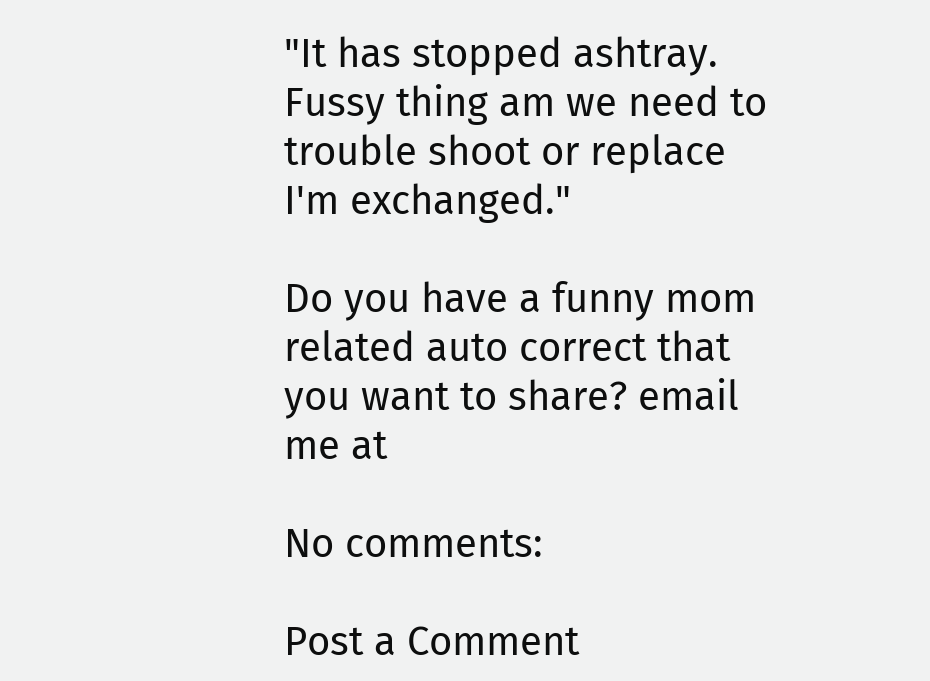"It has stopped ashtray. Fussy thing am we need to trouble shoot or replace
I'm exchanged."

Do you have a funny mom related auto correct that you want to share? email me at

No comments:

Post a Comment